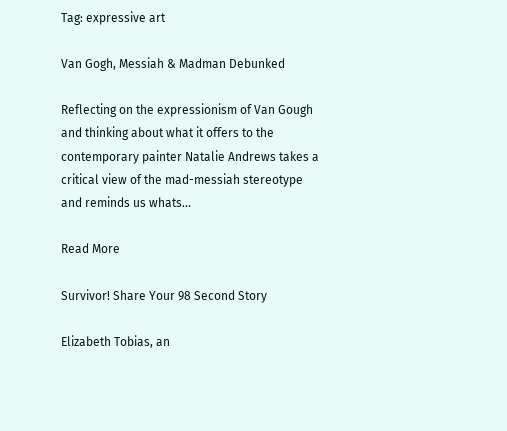Tag: expressive art

Van Gogh, Messiah & Madman Debunked

Reflecting on the expressionism of Van Gough and thinking about what it offers to the contemporary painter Natalie Andrews takes a critical view of the mad-messiah stereotype and reminds us whats...

Read More

Survivor! Share Your 98 Second Story

Elizabeth Tobias, an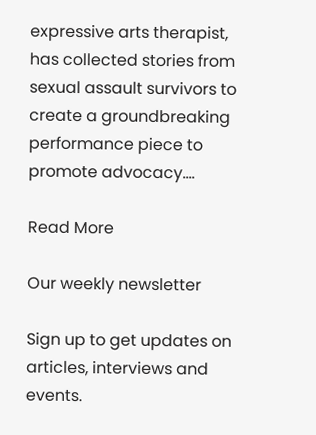expressive arts therapist, has collected stories from sexual assault survivors to create a groundbreaking performance piece to promote advocacy....

Read More

Our weekly newsletter

Sign up to get updates on articles, interviews and events.